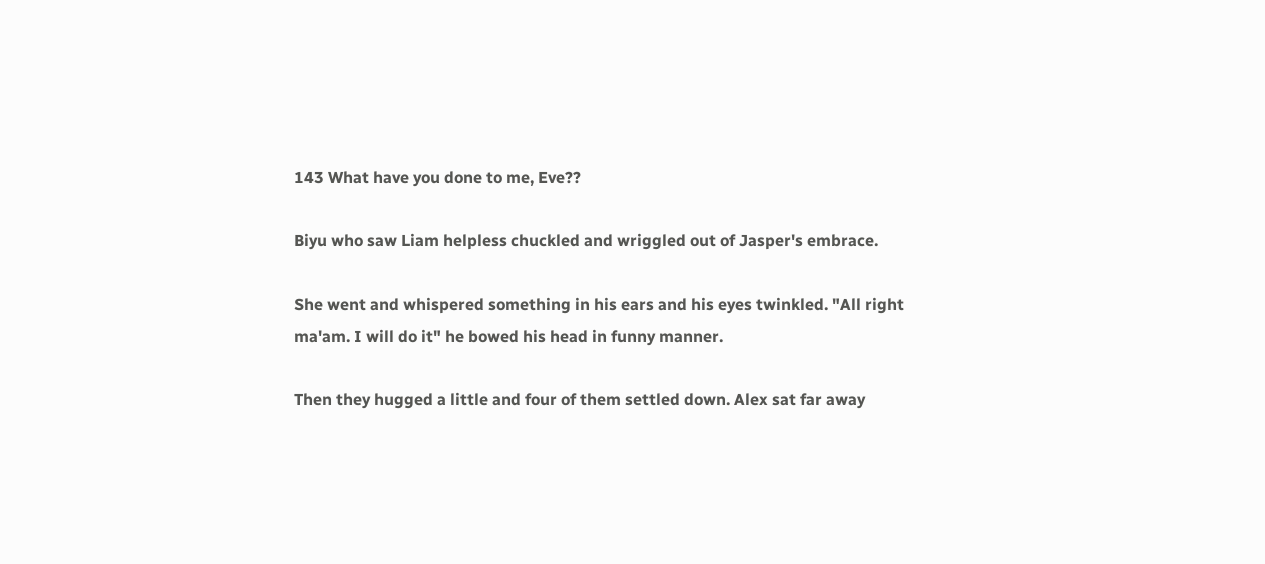143 What have you done to me, Eve??

Biyu who saw Liam helpless chuckled and wriggled out of Jasper's embrace.

She went and whispered something in his ears and his eyes twinkled. "All right ma'am. I will do it" he bowed his head in funny manner.

Then they hugged a little and four of them settled down. Alex sat far away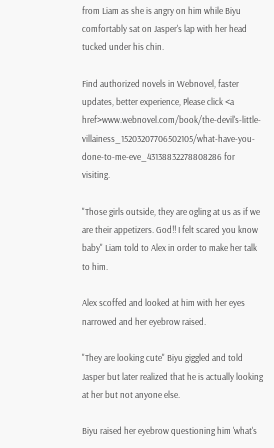from Liam as she is angry on him while Biyu comfortably sat on Jasper's lap with her head tucked under his chin.

Find authorized novels in Webnovel, faster updates, better experience, Please click <a href>www.webnovel.com/book/the-devil's-little-villainess_15203207706502105/what-have-you-done-to-me-eve_43138832278808286 for visiting.

"Those girls outside, they are ogling at us as if we are their appetizers. God!! I felt scared you know baby" Liam told to Alex in order to make her talk to him.

Alex scoffed and looked at him with her eyes narrowed and her eyebrow raised.

"They are looking cute" Biyu giggled and told Jasper but later realized that he is actually looking at her but not anyone else.

Biyu raised her eyebrow questioning him 'what's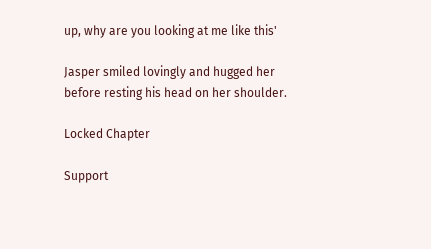up, why are you looking at me like this'

Jasper smiled lovingly and hugged her before resting his head on her shoulder.

Locked Chapter

Support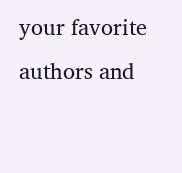your favorite authors and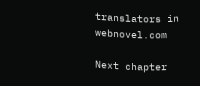translators in webnovel.com

Next chapter